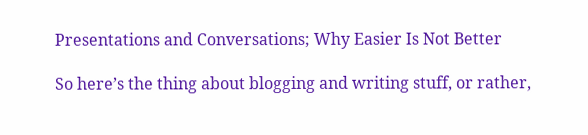Presentations and Conversations; Why Easier Is Not Better

So here’s the thing about blogging and writing stuff, or rather,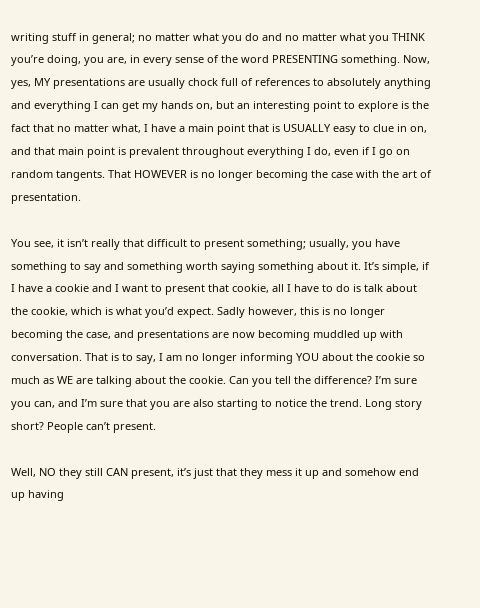writing stuff in general; no matter what you do and no matter what you THINK you’re doing, you are, in every sense of the word PRESENTING something. Now, yes, MY presentations are usually chock full of references to absolutely anything and everything I can get my hands on, but an interesting point to explore is the fact that no matter what, I have a main point that is USUALLY easy to clue in on, and that main point is prevalent throughout everything I do, even if I go on random tangents. That HOWEVER is no longer becoming the case with the art of presentation.

You see, it isn’t really that difficult to present something; usually, you have something to say and something worth saying something about it. It’s simple, if I have a cookie and I want to present that cookie, all I have to do is talk about the cookie, which is what you’d expect. Sadly however, this is no longer becoming the case, and presentations are now becoming muddled up with conversation. That is to say, I am no longer informing YOU about the cookie so much as WE are talking about the cookie. Can you tell the difference? I’m sure you can, and I’m sure that you are also starting to notice the trend. Long story short? People can’t present.

Well, NO they still CAN present, it’s just that they mess it up and somehow end up having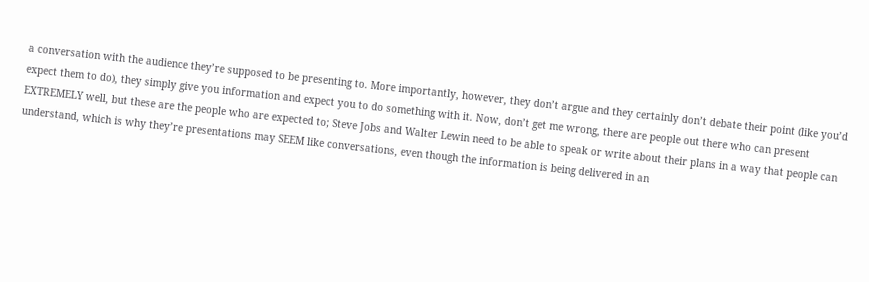a conversation with the audience they’re supposed to be presenting to. More importantly, however, they don’t argue and they certainly don’t debate their point (like you’d expect them to do), they simply give you information and expect you to do something with it. Now, don’t get me wrong, there are people out there who can present EXTREMELY well, but these are the people who are expected to; Steve Jobs and Walter Lewin need to be able to speak or write about their plans in a way that people can understand, which is why they’re presentations may SEEM like conversations, even though the information is being delivered in an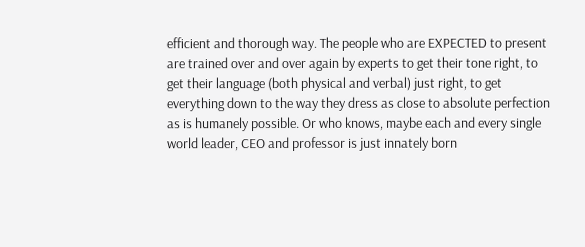efficient and thorough way. The people who are EXPECTED to present are trained over and over again by experts to get their tone right, to get their language (both physical and verbal) just right, to get everything down to the way they dress as close to absolute perfection as is humanely possible. Or who knows, maybe each and every single world leader, CEO and professor is just innately born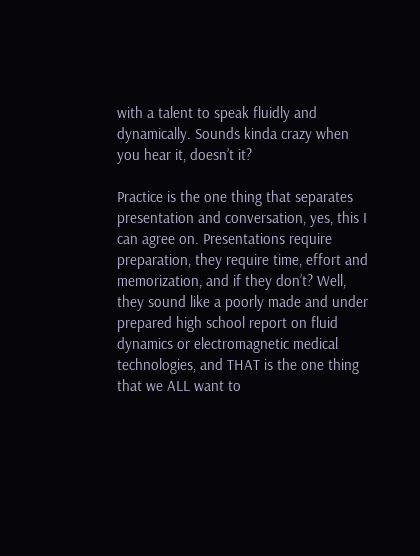with a talent to speak fluidly and dynamically. Sounds kinda crazy when you hear it, doesn’t it?

Practice is the one thing that separates presentation and conversation, yes, this I can agree on. Presentations require preparation, they require time, effort and memorization, and if they don’t? Well, they sound like a poorly made and under prepared high school report on fluid dynamics or electromagnetic medical technologies, and THAT is the one thing that we ALL want to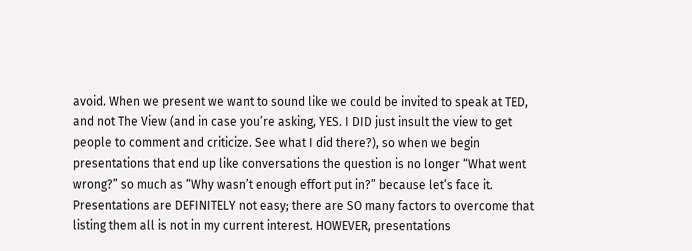avoid. When we present we want to sound like we could be invited to speak at TED, and not The View (and in case you’re asking, YES. I DID just insult the view to get people to comment and criticize. See what I did there?), so when we begin presentations that end up like conversations the question is no longer “What went wrong?” so much as “Why wasn’t enough effort put in?” because let’s face it. Presentations are DEFINITELY not easy; there are SO many factors to overcome that listing them all is not in my current interest. HOWEVER, presentations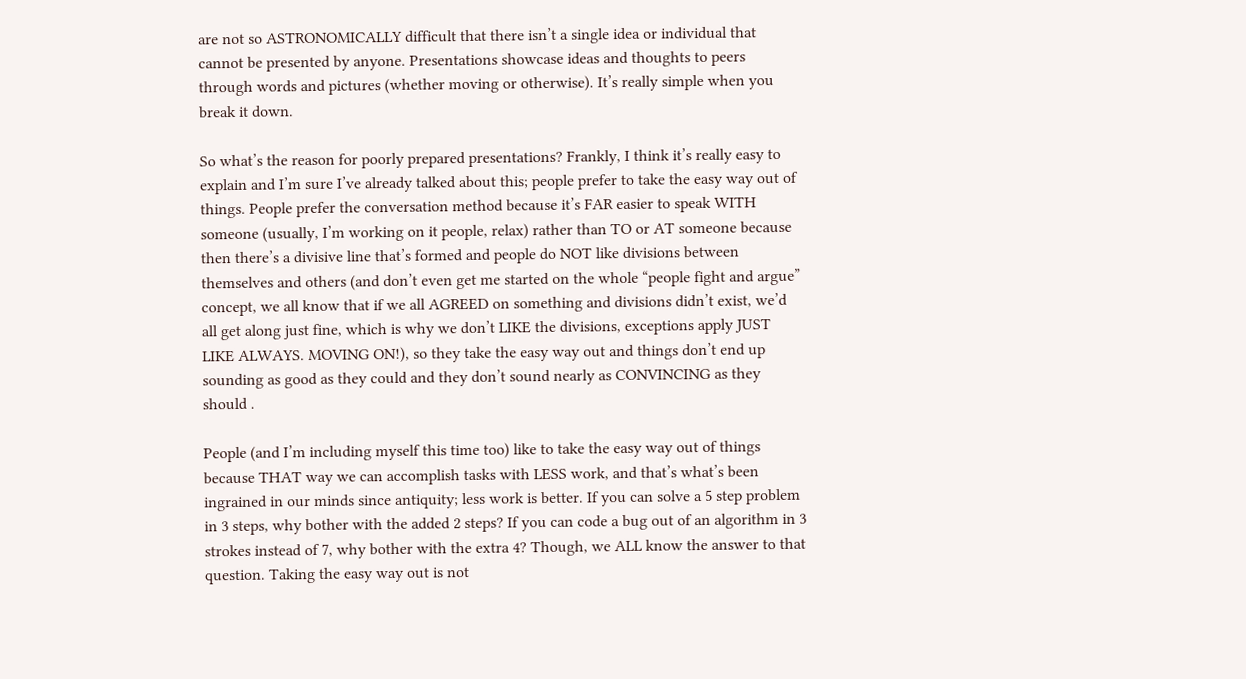are not so ASTRONOMICALLY difficult that there isn’t a single idea or individual that cannot be presented by anyone. Presentations showcase ideas and thoughts to peers through words and pictures (whether moving or otherwise). It’s really simple when you break it down.

So what’s the reason for poorly prepared presentations? Frankly, I think it’s really easy to explain and I’m sure I’ve already talked about this; people prefer to take the easy way out of things. People prefer the conversation method because it’s FAR easier to speak WITH someone (usually, I’m working on it people, relax) rather than TO or AT someone because then there’s a divisive line that’s formed and people do NOT like divisions between themselves and others (and don’t even get me started on the whole “people fight and argue” concept, we all know that if we all AGREED on something and divisions didn’t exist, we’d all get along just fine, which is why we don’t LIKE the divisions, exceptions apply JUST LIKE ALWAYS. MOVING ON!), so they take the easy way out and things don’t end up sounding as good as they could and they don’t sound nearly as CONVINCING as they should .

People (and I’m including myself this time too) like to take the easy way out of things because THAT way we can accomplish tasks with LESS work, and that’s what’s been ingrained in our minds since antiquity; less work is better. If you can solve a 5 step problem in 3 steps, why bother with the added 2 steps? If you can code a bug out of an algorithm in 3 strokes instead of 7, why bother with the extra 4? Though, we ALL know the answer to that question. Taking the easy way out is not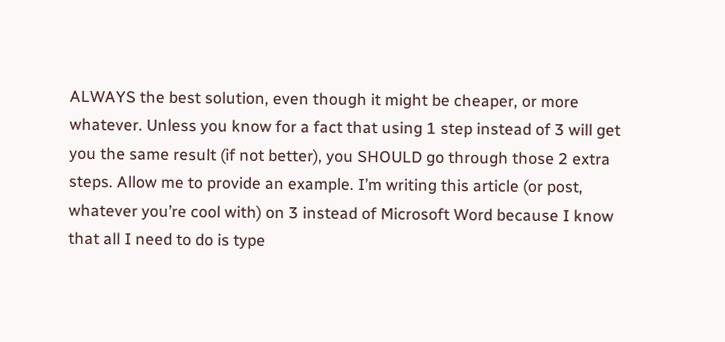ALWAYS the best solution, even though it might be cheaper, or more whatever. Unless you know for a fact that using 1 step instead of 3 will get you the same result (if not better), you SHOULD go through those 2 extra steps. Allow me to provide an example. I’m writing this article (or post, whatever you’re cool with) on 3 instead of Microsoft Word because I know that all I need to do is type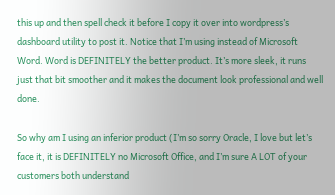this up and then spell check it before I copy it over into wordpress’s dashboard utility to post it. Notice that I’m using instead of Microsoft Word. Word is DEFINITELY the better product. It’s more sleek, it runs just that bit smoother and it makes the document look professional and well done.

So why am I using an inferior product (I’m so sorry Oracle, I love but let’s face it, it is DEFINITELY no Microsoft Office, and I’m sure A LOT of your customers both understand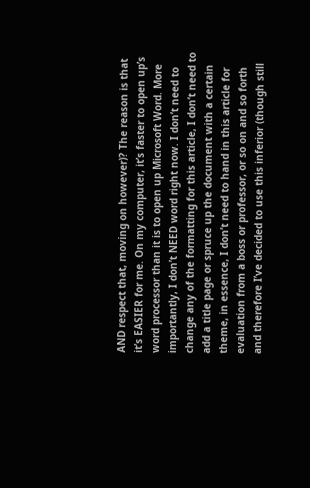AND respect that, moving on however)? The reason is that it’s EASIER for me. On my computer, it’s faster to open up’s word processor than it is to open up Microsoft Word. More importantly, I don’t NEED word right now. I don’t need to change any of the formatting for this article, I don’t need to add a title page or spruce up the document with a certain theme, in essence, I don’t need to hand in this article for evaluation from a boss or professor, or so on and so forth and therefore I’ve decided to use this inferior (though still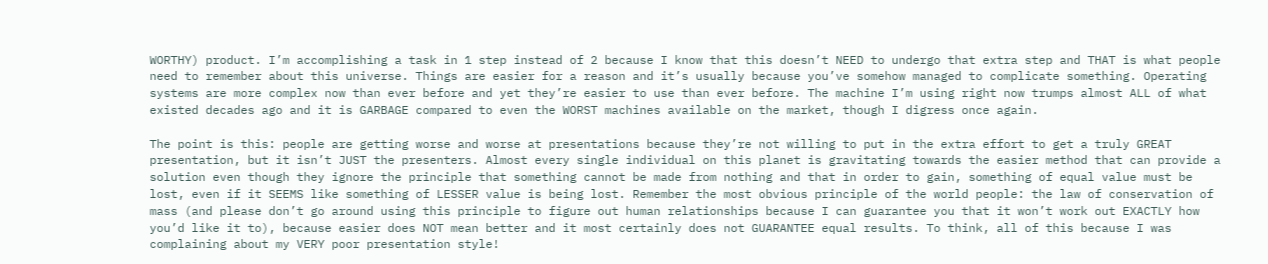WORTHY) product. I’m accomplishing a task in 1 step instead of 2 because I know that this doesn’t NEED to undergo that extra step and THAT is what people need to remember about this universe. Things are easier for a reason and it’s usually because you’ve somehow managed to complicate something. Operating systems are more complex now than ever before and yet they’re easier to use than ever before. The machine I’m using right now trumps almost ALL of what existed decades ago and it is GARBAGE compared to even the WORST machines available on the market, though I digress once again.

The point is this: people are getting worse and worse at presentations because they’re not willing to put in the extra effort to get a truly GREAT presentation, but it isn’t JUST the presenters. Almost every single individual on this planet is gravitating towards the easier method that can provide a solution even though they ignore the principle that something cannot be made from nothing and that in order to gain, something of equal value must be lost, even if it SEEMS like something of LESSER value is being lost. Remember the most obvious principle of the world people: the law of conservation of mass (and please don’t go around using this principle to figure out human relationships because I can guarantee you that it won’t work out EXACTLY how you’d like it to), because easier does NOT mean better and it most certainly does not GUARANTEE equal results. To think, all of this because I was complaining about my VERY poor presentation style!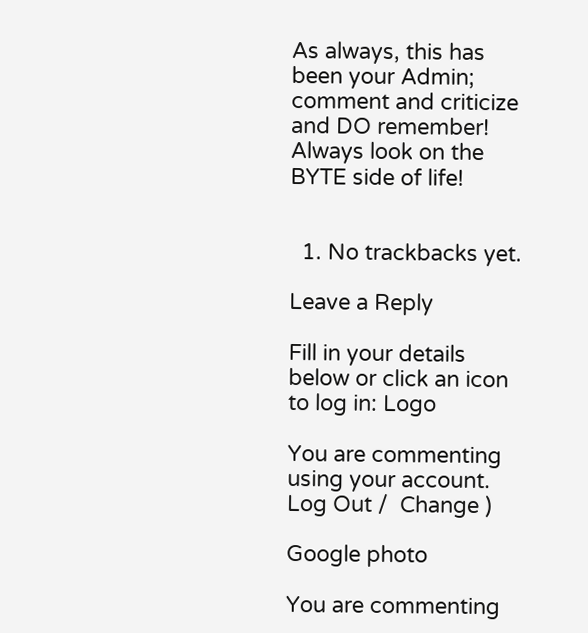As always, this has been your Admin; comment and criticize and DO remember! Always look on the BYTE side of life!


  1. No trackbacks yet.

Leave a Reply

Fill in your details below or click an icon to log in: Logo

You are commenting using your account. Log Out /  Change )

Google photo

You are commenting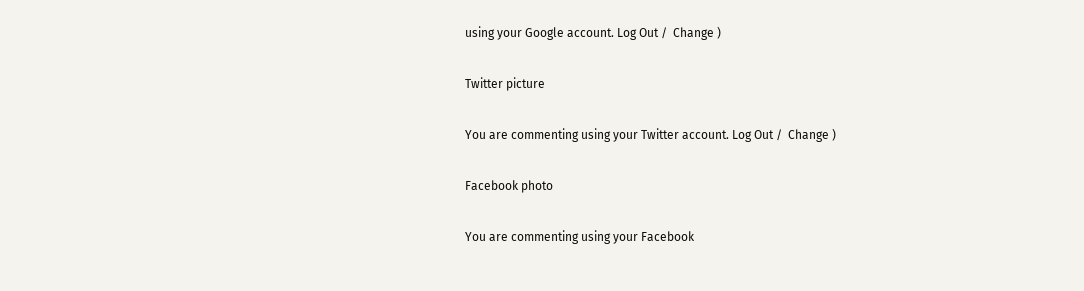using your Google account. Log Out /  Change )

Twitter picture

You are commenting using your Twitter account. Log Out /  Change )

Facebook photo

You are commenting using your Facebook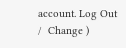account. Log Out /  Change )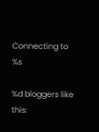Connecting to %s

%d bloggers like this: